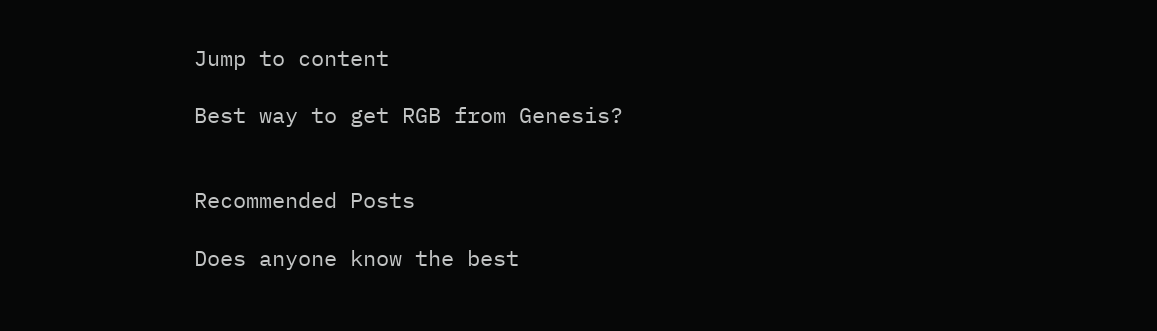Jump to content

Best way to get RGB from Genesis?


Recommended Posts

Does anyone know the best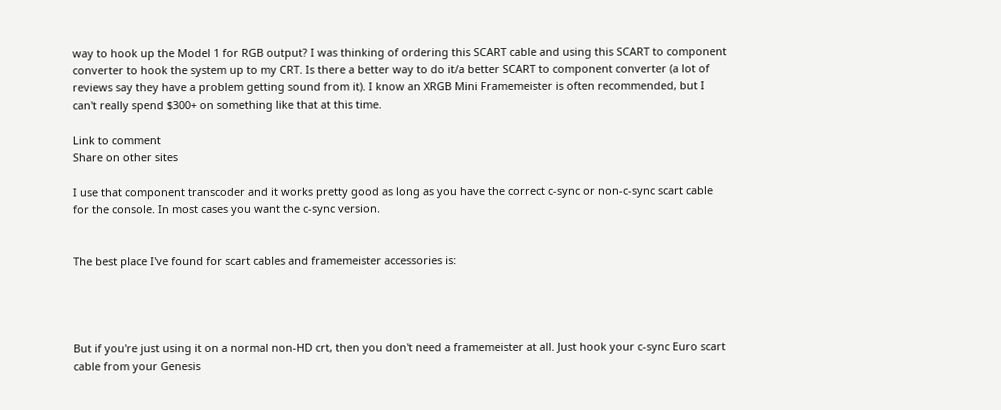way to hook up the Model 1 for RGB output? I was thinking of ordering this SCART cable and using this SCART to component converter to hook the system up to my CRT. Is there a better way to do it/a better SCART to component converter (a lot of reviews say they have a problem getting sound from it). I know an XRGB Mini Framemeister is often recommended, but I can't really spend $300+ on something like that at this time.

Link to comment
Share on other sites

I use that component transcoder and it works pretty good as long as you have the correct c-sync or non-c-sync scart cable for the console. In most cases you want the c-sync version.


The best place I've found for scart cables and framemeister accessories is:




But if you're just using it on a normal non-HD crt, then you don't need a framemeister at all. Just hook your c-sync Euro scart cable from your Genesis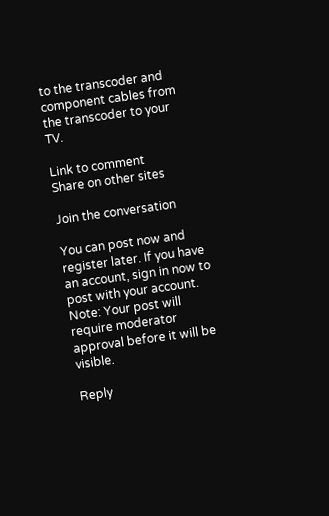to the transcoder and component cables from the transcoder to your TV.

Link to comment
Share on other sites

Join the conversation

You can post now and register later. If you have an account, sign in now to post with your account.
Note: Your post will require moderator approval before it will be visible.

Reply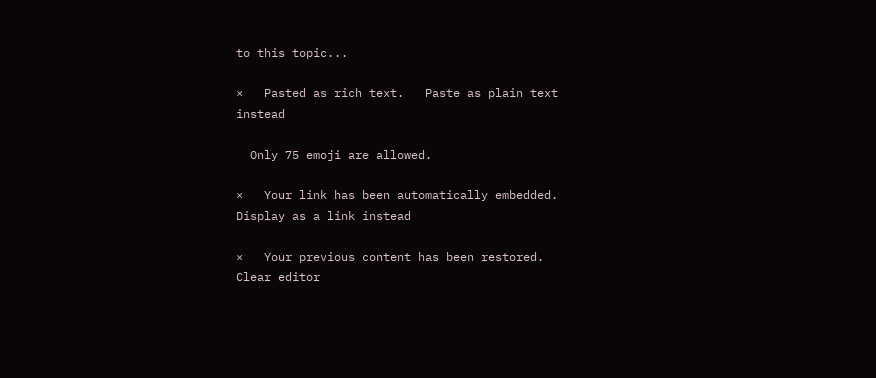to this topic...

×   Pasted as rich text.   Paste as plain text instead

  Only 75 emoji are allowed.

×   Your link has been automatically embedded.   Display as a link instead

×   Your previous content has been restored.   Clear editor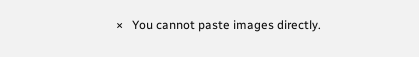×   You cannot paste images directly.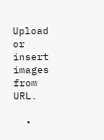Upload or insert images from URL.

  •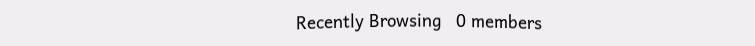Recently Browsing   0 members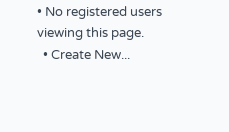• No registered users viewing this page.
  • Create New...